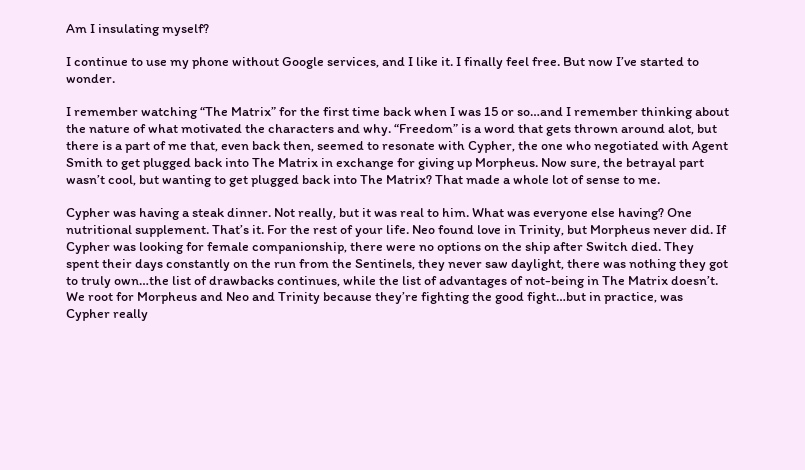Am I insulating myself?

I continue to use my phone without Google services, and I like it. I finally feel free. But now I’ve started to wonder.

I remember watching “The Matrix” for the first time back when I was 15 or so…and I remember thinking about the nature of what motivated the characters and why. “Freedom” is a word that gets thrown around alot, but there is a part of me that, even back then, seemed to resonate with Cypher, the one who negotiated with Agent Smith to get plugged back into The Matrix in exchange for giving up Morpheus. Now sure, the betrayal part wasn’t cool, but wanting to get plugged back into The Matrix? That made a whole lot of sense to me.

Cypher was having a steak dinner. Not really, but it was real to him. What was everyone else having? One nutritional supplement. That’s it. For the rest of your life. Neo found love in Trinity, but Morpheus never did. If Cypher was looking for female companionship, there were no options on the ship after Switch died. They spent their days constantly on the run from the Sentinels, they never saw daylight, there was nothing they got to truly own…the list of drawbacks continues, while the list of advantages of not-being in The Matrix doesn’t. We root for Morpheus and Neo and Trinity because they’re fighting the good fight…but in practice, was Cypher really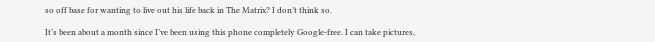so off base for wanting to live out his life back in The Matrix? I don’t think so.

It’s been about a month since I’ve been using this phone completely Google-free. I can take pictures,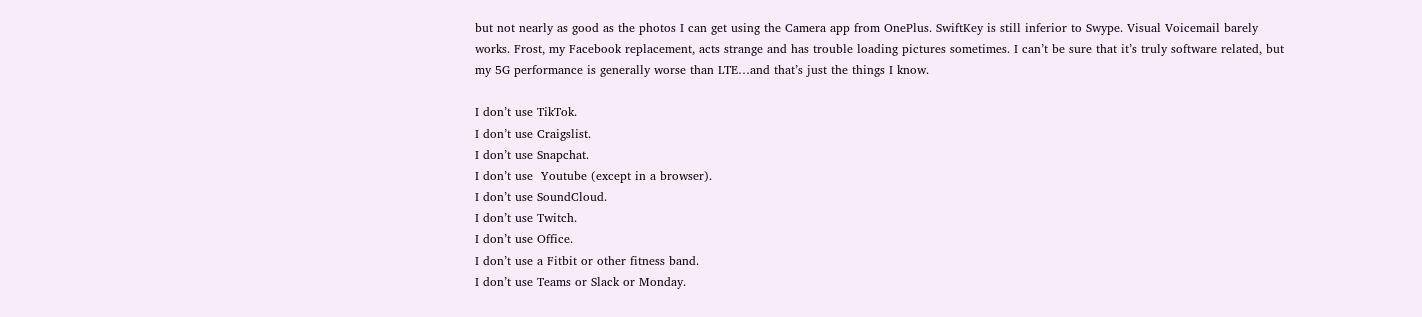but not nearly as good as the photos I can get using the Camera app from OnePlus. SwiftKey is still inferior to Swype. Visual Voicemail barely works. Frost, my Facebook replacement, acts strange and has trouble loading pictures sometimes. I can’t be sure that it’s truly software related, but my 5G performance is generally worse than LTE…and that’s just the things I know.

I don’t use TikTok.
I don’t use Craigslist.
I don’t use Snapchat.
I don’t use  Youtube (except in a browser).
I don’t use SoundCloud.
I don’t use Twitch.
I don’t use Office.
I don’t use a Fitbit or other fitness band.
I don’t use Teams or Slack or Monday.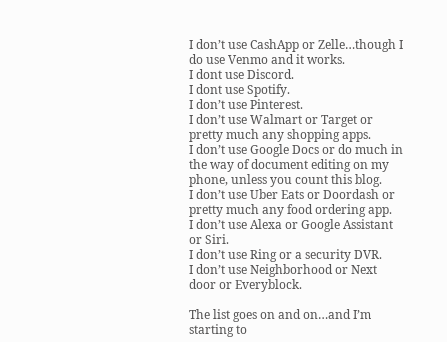I don’t use CashApp or Zelle…though I do use Venmo and it works.
I dont use Discord.
I dont use Spotify.
I don’t use Pinterest.
I don’t use Walmart or Target or pretty much any shopping apps.
I don’t use Google Docs or do much in the way of document editing on my phone, unless you count this blog.
I don’t use Uber Eats or Doordash or pretty much any food ordering app.
I don’t use Alexa or Google Assistant or Siri.
I don’t use Ring or a security DVR.
I don’t use Neighborhood or Next door or Everyblock.

The list goes on and on…and I’m starting to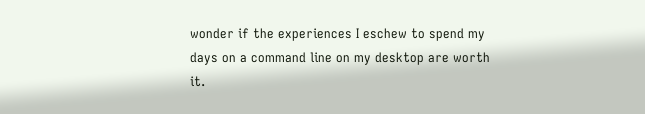wonder if the experiences I eschew to spend my days on a command line on my desktop are worth it.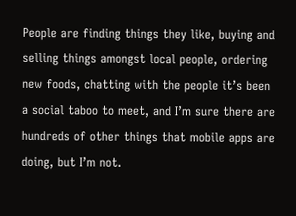People are finding things they like, buying and selling things amongst local people, ordering new foods, chatting with the people it’s been a social taboo to meet, and I’m sure there are hundreds of other things that mobile apps are doing, but I’m not.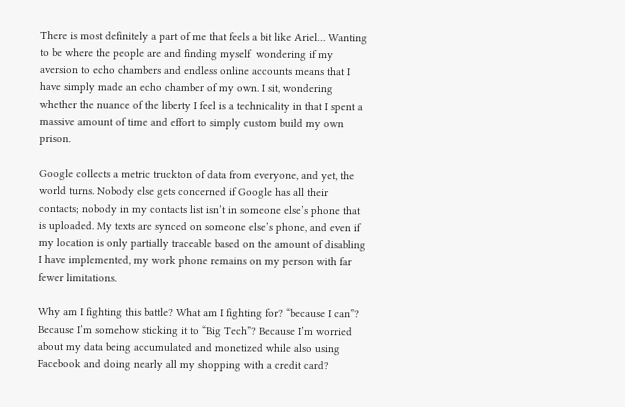There is most definitely a part of me that feels a bit like Ariel… Wanting to be where the people are and finding myself  wondering if my aversion to echo chambers and endless online accounts means that I have simply made an echo chamber of my own. I sit, wondering whether the nuance of the liberty I feel is a technicality in that I spent a massive amount of time and effort to simply custom build my own prison.

Google collects a metric truckton of data from everyone, and yet, the world turns. Nobody else gets concerned if Google has all their contacts; nobody in my contacts list isn’t in someone else’s phone that is uploaded. My texts are synced on someone else’s phone, and even if my location is only partially traceable based on the amount of disabling I have implemented, my work phone remains on my person with far fewer limitations.

Why am I fighting this battle? What am I fighting for? “because I can”? Because I’m somehow sticking it to “Big Tech”? Because I’m worried about my data being accumulated and monetized while also using Facebook and doing nearly all my shopping with a credit card?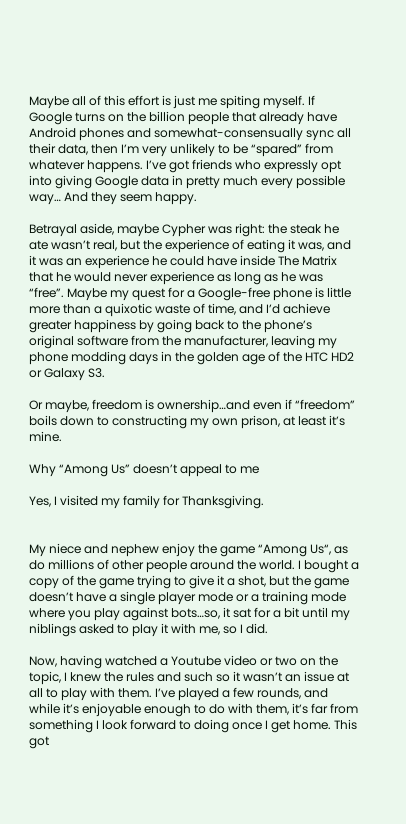Maybe all of this effort is just me spiting myself. If Google turns on the billion people that already have Android phones and somewhat-consensually sync all their data, then I’m very unlikely to be “spared” from whatever happens. I’ve got friends who expressly opt into giving Google data in pretty much every possible way… And they seem happy.

Betrayal aside, maybe Cypher was right: the steak he ate wasn’t real, but the experience of eating it was, and it was an experience he could have inside The Matrix that he would never experience as long as he was “free”. Maybe my quest for a Google-free phone is little more than a quixotic waste of time, and I’d achieve greater happiness by going back to the phone’s original software from the manufacturer, leaving my phone modding days in the golden age of the HTC HD2 or Galaxy S3.

Or maybe, freedom is ownership…and even if “freedom” boils down to constructing my own prison, at least it’s mine.

Why “Among Us” doesn’t appeal to me

Yes, I visited my family for Thanksgiving.


My niece and nephew enjoy the game “Among Us“, as do millions of other people around the world. I bought a copy of the game trying to give it a shot, but the game doesn’t have a single player mode or a training mode where you play against bots…so, it sat for a bit until my niblings asked to play it with me, so I did.

Now, having watched a Youtube video or two on the topic, I knew the rules and such so it wasn’t an issue at all to play with them. I’ve played a few rounds, and while it’s enjoyable enough to do with them, it’s far from something I look forward to doing once I get home. This got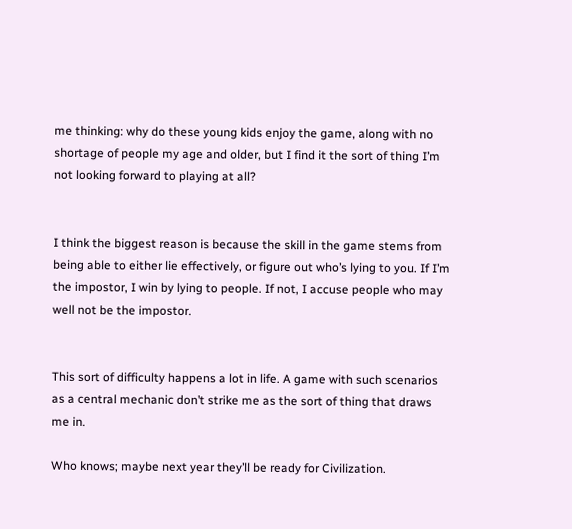me thinking: why do these young kids enjoy the game, along with no shortage of people my age and older, but I find it the sort of thing I’m not looking forward to playing at all?


I think the biggest reason is because the skill in the game stems from being able to either lie effectively, or figure out who’s lying to you. If I’m the impostor, I win by lying to people. If not, I accuse people who may well not be the impostor.


This sort of difficulty happens a lot in life. A game with such scenarios as a central mechanic don’t strike me as the sort of thing that draws me in.

Who knows; maybe next year they’ll be ready for Civilization.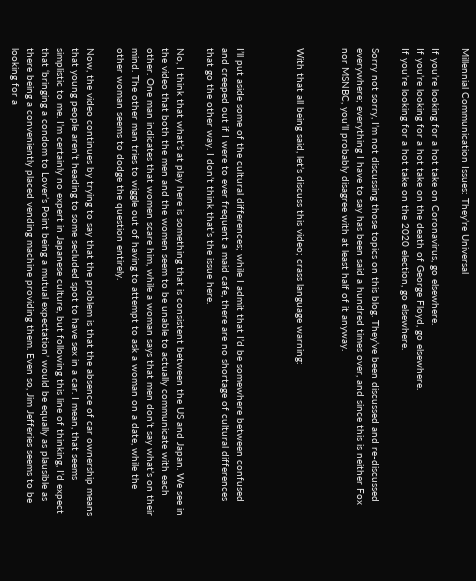Millennial Communication Issues: They’re Universal

If you’re looking for a hot take on Coronavirus, go elsewhere.
If you’re looking for a hot take on the death of George Floyd, go elsewhere.
If you’re looking for a hot take on the 2020 election, go elsewhere.

Sorry not sorry, I’m not discussing those topics on this blog. They’ve been discussed and re-discussed everywhere; everything I have to say has been said a hundred times over, and since this is neither Fox nor MSNBC, you’ll probably disagree with at least half of it anyway.


With that all being said, let’s discuss this video; crass language warning:



I’ll put aside some of the cultural differences; while I admit that I’d be somewhere between confused and creeped out if I were to ever frequent a maid cafe, there are no shortage of cultural differences that go the other way. I don’t think that’s the issue here.

No, I think that what’s at play here is something that is consistent between the US and Japan. We see in the video that both the men and the women seem to be unable to actually communicate with each other. One man indicates that women scare him, while a woman says that men don’t say what’s on their mind. The other man tries to wiggle out of having to attempt to ask a woman on a date, while the other woman seems to dodge the question entirely.

Now, the video continues by trying to say that the problem is that the absence of car ownership means that young people aren’t heading to some secluded spot to have sex in a car. I mean, that seems simplistic to me. I’m certainly no expert in Japanese culture, but following this line of thinking, I’d expect that ‘bringing a condom to Lover’s Point being a mutual expectation’ would be equally as plausible as there being a conveniently placed vending machine providing them. Even so, Jim Jefferies seems to be looking for a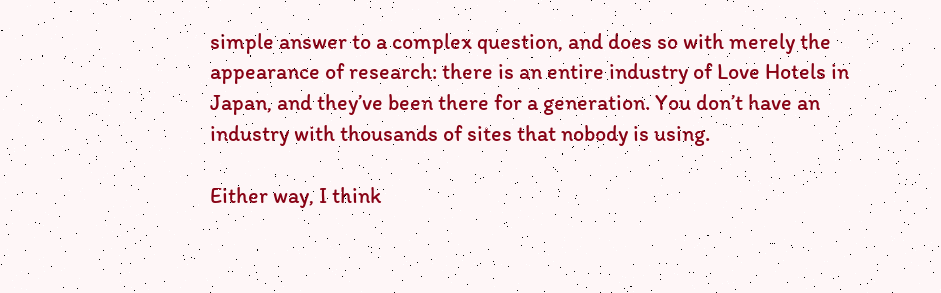simple answer to a complex question, and does so with merely the appearance of research: there is an entire industry of Love Hotels in Japan, and they’ve been there for a generation. You don’t have an industry with thousands of sites that nobody is using.

Either way, I think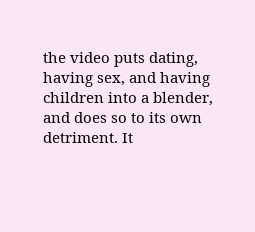the video puts dating, having sex, and having children into a blender, and does so to its own detriment. It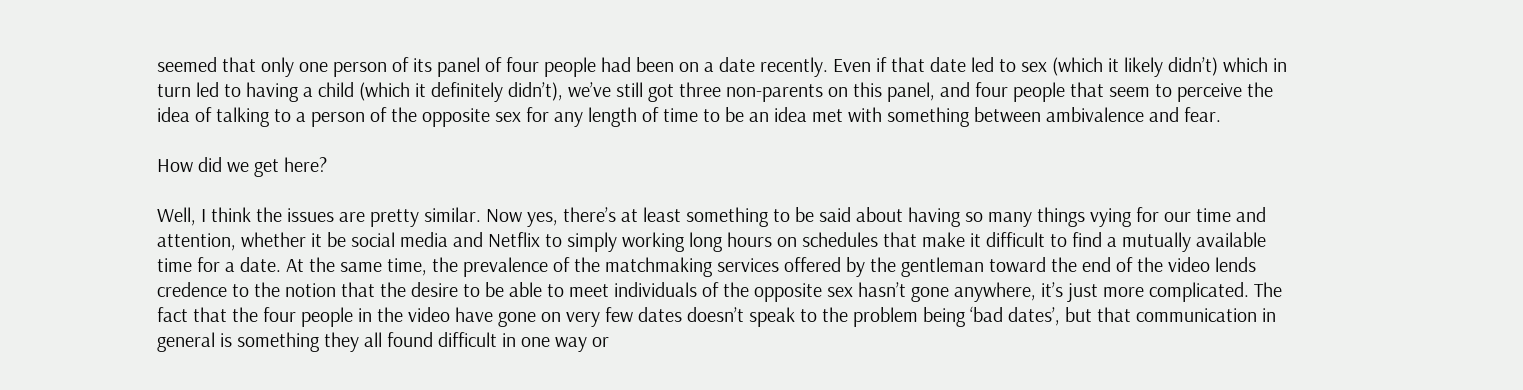seemed that only one person of its panel of four people had been on a date recently. Even if that date led to sex (which it likely didn’t) which in turn led to having a child (which it definitely didn’t), we’ve still got three non-parents on this panel, and four people that seem to perceive the idea of talking to a person of the opposite sex for any length of time to be an idea met with something between ambivalence and fear.

How did we get here?

Well, I think the issues are pretty similar. Now yes, there’s at least something to be said about having so many things vying for our time and attention, whether it be social media and Netflix to simply working long hours on schedules that make it difficult to find a mutually available time for a date. At the same time, the prevalence of the matchmaking services offered by the gentleman toward the end of the video lends credence to the notion that the desire to be able to meet individuals of the opposite sex hasn’t gone anywhere, it’s just more complicated. The fact that the four people in the video have gone on very few dates doesn’t speak to the problem being ‘bad dates’, but that communication in general is something they all found difficult in one way or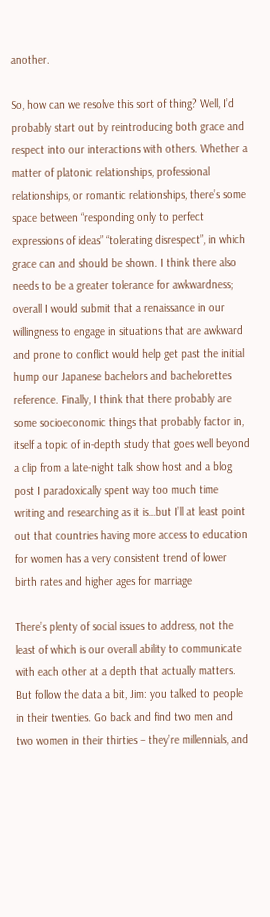another.

So, how can we resolve this sort of thing? Well, I’d probably start out by reintroducing both grace and respect into our interactions with others. Whether a matter of platonic relationships, professional relationships, or romantic relationships, there’s some space between “responding only to perfect expressions of ideas” “tolerating disrespect”, in which grace can and should be shown. I think there also needs to be a greater tolerance for awkwardness; overall I would submit that a renaissance in our willingness to engage in situations that are awkward and prone to conflict would help get past the initial hump our Japanese bachelors and bachelorettes reference. Finally, I think that there probably are some socioeconomic things that probably factor in, itself a topic of in-depth study that goes well beyond a clip from a late-night talk show host and a blog post I paradoxically spent way too much time writing and researching as it is…but I’ll at least point out that countries having more access to education for women has a very consistent trend of lower birth rates and higher ages for marriage

There’s plenty of social issues to address, not the least of which is our overall ability to communicate with each other at a depth that actually matters. But follow the data a bit, Jim: you talked to people in their twenties. Go back and find two men and two women in their thirties – they’re millennials, and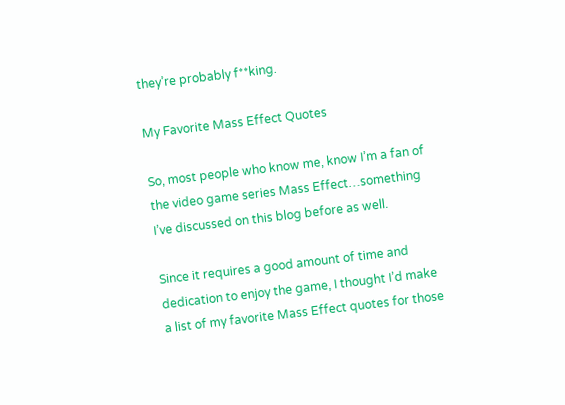they’re probably f**king.

My Favorite Mass Effect Quotes

So, most people who know me, know I’m a fan of the video game series Mass Effect…something I’ve discussed on this blog before as well.

Since it requires a good amount of time and dedication to enjoy the game, I thought I’d make a list of my favorite Mass Effect quotes for those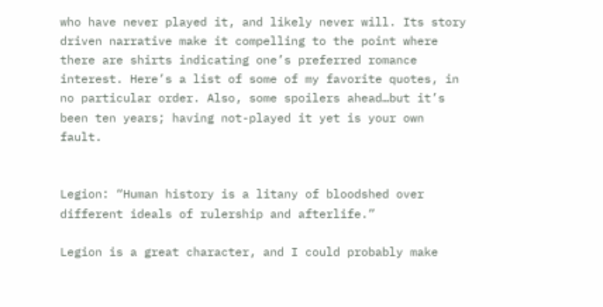who have never played it, and likely never will. Its story driven narrative make it compelling to the point where there are shirts indicating one’s preferred romance interest. Here’s a list of some of my favorite quotes, in no particular order. Also, some spoilers ahead…but it’s been ten years; having not-played it yet is your own fault.


Legion: “Human history is a litany of bloodshed over different ideals of rulership and afterlife.”

Legion is a great character, and I could probably make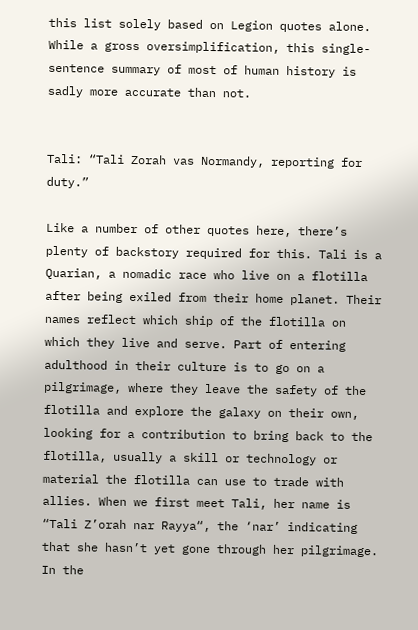this list solely based on Legion quotes alone. While a gross oversimplification, this single-sentence summary of most of human history is sadly more accurate than not.


Tali: “Tali Zorah vas Normandy, reporting for duty.”

Like a number of other quotes here, there’s plenty of backstory required for this. Tali is a Quarian, a nomadic race who live on a flotilla after being exiled from their home planet. Their names reflect which ship of the flotilla on which they live and serve. Part of entering adulthood in their culture is to go on a pilgrimage, where they leave the safety of the flotilla and explore the galaxy on their own, looking for a contribution to bring back to the flotilla, usually a skill or technology or material the flotilla can use to trade with allies. When we first meet Tali, her name is “Tali Z’orah nar Rayya“, the ‘nar’ indicating that she hasn’t yet gone through her pilgrimage.
In the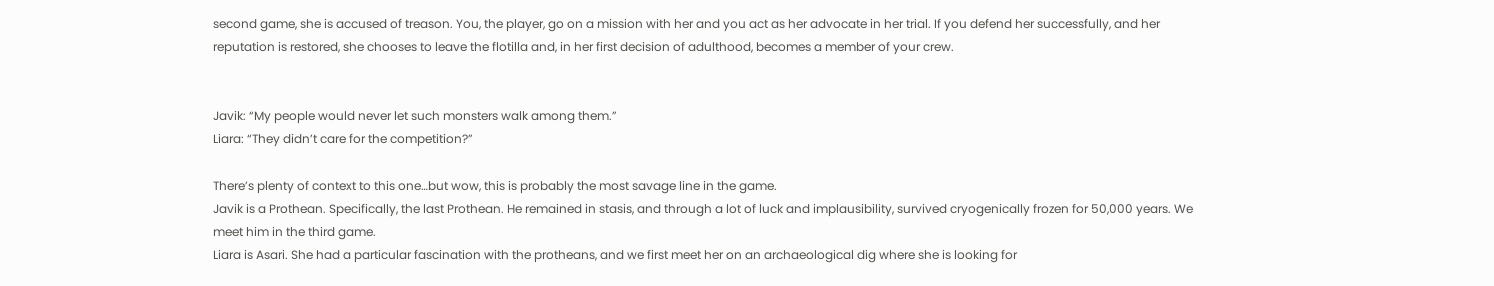second game, she is accused of treason. You, the player, go on a mission with her and you act as her advocate in her trial. If you defend her successfully, and her reputation is restored, she chooses to leave the flotilla and, in her first decision of adulthood, becomes a member of your crew.


Javik: “My people would never let such monsters walk among them.”
Liara: “They didn’t care for the competition?”

There’s plenty of context to this one…but wow, this is probably the most savage line in the game.
Javik is a Prothean. Specifically, the last Prothean. He remained in stasis, and through a lot of luck and implausibility, survived cryogenically frozen for 50,000 years. We meet him in the third game.
Liara is Asari. She had a particular fascination with the protheans, and we first meet her on an archaeological dig where she is looking for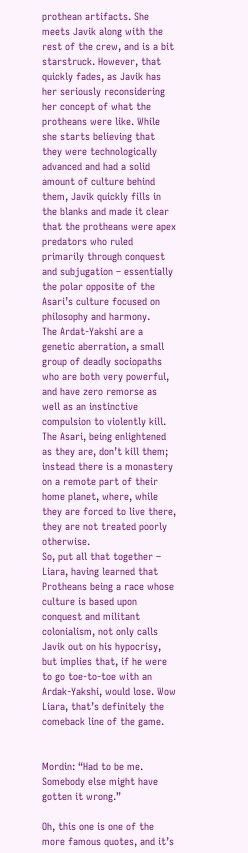prothean artifacts. She meets Javik along with the rest of the crew, and is a bit starstruck. However, that quickly fades, as Javik has her seriously reconsidering her concept of what the protheans were like. While she starts believing that they were technologically advanced and had a solid amount of culture behind them, Javik quickly fills in the blanks and made it clear that the protheans were apex predators who ruled primarily through conquest and subjugation – essentially the polar opposite of the Asari’s culture focused on philosophy and harmony.
The Ardat-Yakshi are a genetic aberration, a small group of deadly sociopaths who are both very powerful, and have zero remorse as well as an instinctive compulsion to violently kill. The Asari, being enlightened as they are, don’t kill them; instead there is a monastery on a remote part of their home planet, where, while they are forced to live there, they are not treated poorly otherwise.
So, put all that together – Liara, having learned that Protheans being a race whose culture is based upon conquest and militant colonialism, not only calls Javik out on his hypocrisy, but implies that, if he were to go toe-to-toe with an Ardak-Yakshi, would lose. Wow Liara, that’s definitely the comeback line of the game.


Mordin: “Had to be me. Somebody else might have gotten it wrong.”

Oh, this one is one of the more famous quotes, and it’s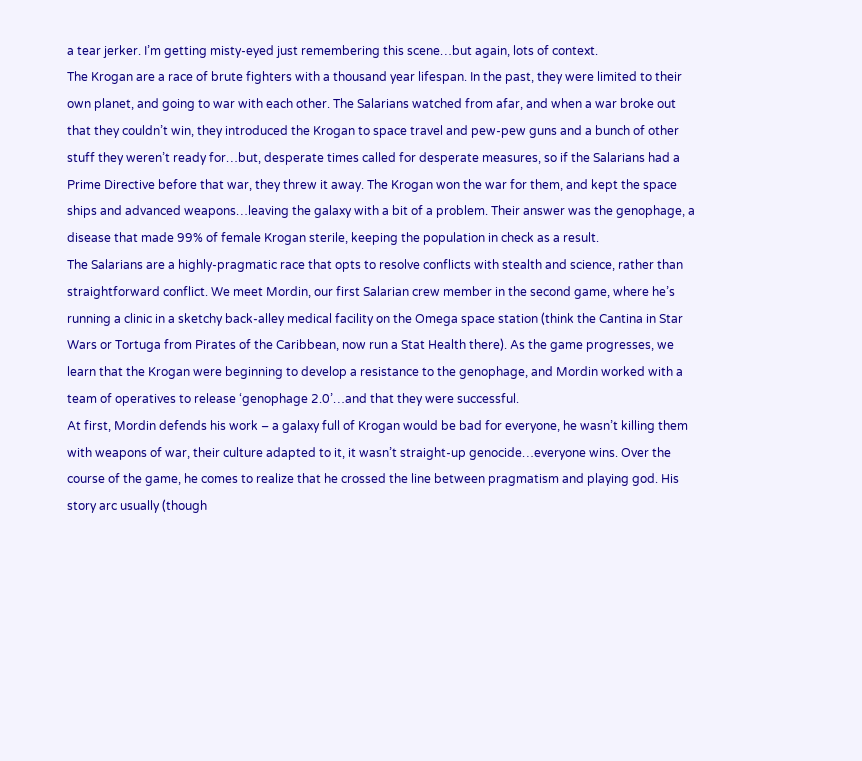a tear jerker. I’m getting misty-eyed just remembering this scene…but again, lots of context.
The Krogan are a race of brute fighters with a thousand year lifespan. In the past, they were limited to their own planet, and going to war with each other. The Salarians watched from afar, and when a war broke out that they couldn’t win, they introduced the Krogan to space travel and pew-pew guns and a bunch of other stuff they weren’t ready for…but, desperate times called for desperate measures, so if the Salarians had a Prime Directive before that war, they threw it away. The Krogan won the war for them, and kept the space ships and advanced weapons…leaving the galaxy with a bit of a problem. Their answer was the genophage, a disease that made 99% of female Krogan sterile, keeping the population in check as a result.
The Salarians are a highly-pragmatic race that opts to resolve conflicts with stealth and science, rather than straightforward conflict. We meet Mordin, our first Salarian crew member in the second game, where he’s running a clinic in a sketchy back-alley medical facility on the Omega space station (think the Cantina in Star Wars or Tortuga from Pirates of the Caribbean, now run a Stat Health there). As the game progresses, we learn that the Krogan were beginning to develop a resistance to the genophage, and Mordin worked with a team of operatives to release ‘genophage 2.0’…and that they were successful.
At first, Mordin defends his work – a galaxy full of Krogan would be bad for everyone, he wasn’t killing them with weapons of war, their culture adapted to it, it wasn’t straight-up genocide…everyone wins. Over the course of the game, he comes to realize that he crossed the line between pragmatism and playing god. His story arc usually (though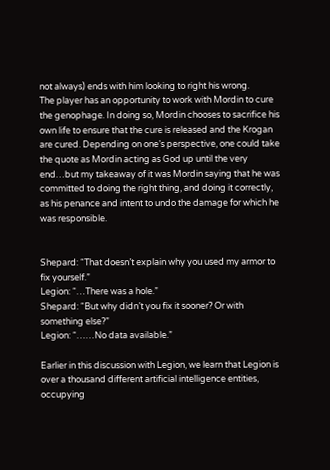not always) ends with him looking to right his wrong.
The player has an opportunity to work with Mordin to cure the genophage. In doing so, Mordin chooses to sacrifice his own life to ensure that the cure is released and the Krogan are cured. Depending on one’s perspective, one could take the quote as Mordin acting as God up until the very end…but my takeaway of it was Mordin saying that he was committed to doing the right thing, and doing it correctly, as his penance and intent to undo the damage for which he was responsible.


Shepard: “That doesn’t explain why you used my armor to fix yourself.”
Legion: “…There was a hole.”
Shepard: “But why didn’t you fix it sooner? Or with something else?”
Legion: “……No data available.”

Earlier in this discussion with Legion, we learn that Legion is over a thousand different artificial intelligence entities, occupying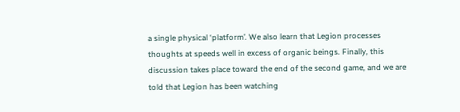a single physical ‘platform’. We also learn that Legion processes thoughts at speeds well in excess of organic beings. Finally, this discussion takes place toward the end of the second game, and we are told that Legion has been watching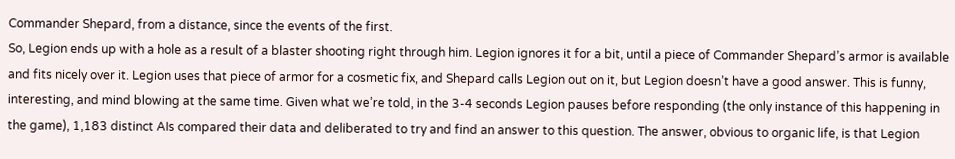Commander Shepard, from a distance, since the events of the first.
So, Legion ends up with a hole as a result of a blaster shooting right through him. Legion ignores it for a bit, until a piece of Commander Shepard’s armor is available and fits nicely over it. Legion uses that piece of armor for a cosmetic fix, and Shepard calls Legion out on it, but Legion doesn’t have a good answer. This is funny, interesting, and mind blowing at the same time. Given what we’re told, in the 3-4 seconds Legion pauses before responding (the only instance of this happening in the game), 1,183 distinct AIs compared their data and deliberated to try and find an answer to this question. The answer, obvious to organic life, is that Legion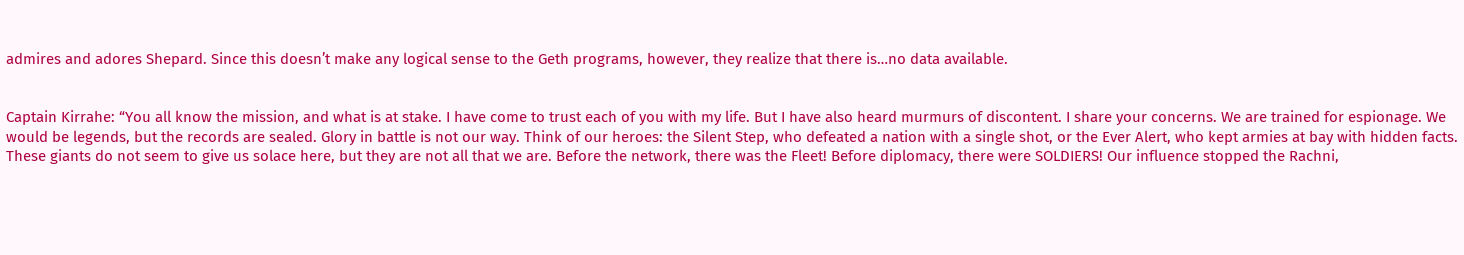admires and adores Shepard. Since this doesn’t make any logical sense to the Geth programs, however, they realize that there is…no data available.


Captain Kirrahe: “You all know the mission, and what is at stake. I have come to trust each of you with my life. But I have also heard murmurs of discontent. I share your concerns. We are trained for espionage. We would be legends, but the records are sealed. Glory in battle is not our way. Think of our heroes: the Silent Step, who defeated a nation with a single shot, or the Ever Alert, who kept armies at bay with hidden facts. These giants do not seem to give us solace here, but they are not all that we are. Before the network, there was the Fleet! Before diplomacy, there were SOLDIERS! Our influence stopped the Rachni,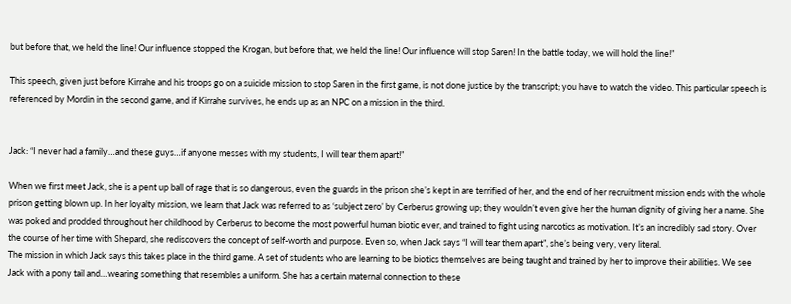but before that, we held the line! Our influence stopped the Krogan, but before that, we held the line! Our influence will stop Saren! In the battle today, we will hold the line!”

This speech, given just before Kirrahe and his troops go on a suicide mission to stop Saren in the first game, is not done justice by the transcript; you have to watch the video. This particular speech is referenced by Mordin in the second game, and if Kirrahe survives, he ends up as an NPC on a mission in the third.


Jack: “I never had a family…and these guys…if anyone messes with my students, I will tear them apart!”

When we first meet Jack, she is a pent up ball of rage that is so dangerous, even the guards in the prison she’s kept in are terrified of her, and the end of her recruitment mission ends with the whole prison getting blown up. In her loyalty mission, we learn that Jack was referred to as ‘subject zero’ by Cerberus growing up; they wouldn’t even give her the human dignity of giving her a name. She was poked and prodded throughout her childhood by Cerberus to become the most powerful human biotic ever, and trained to fight using narcotics as motivation. It’s an incredibly sad story. Over the course of her time with Shepard, she rediscovers the concept of self-worth and purpose. Even so, when Jack says “I will tear them apart”, she’s being very, very literal.
The mission in which Jack says this takes place in the third game. A set of students who are learning to be biotics themselves are being taught and trained by her to improve their abilities. We see Jack with a pony tail and…wearing something that resembles a uniform. She has a certain maternal connection to these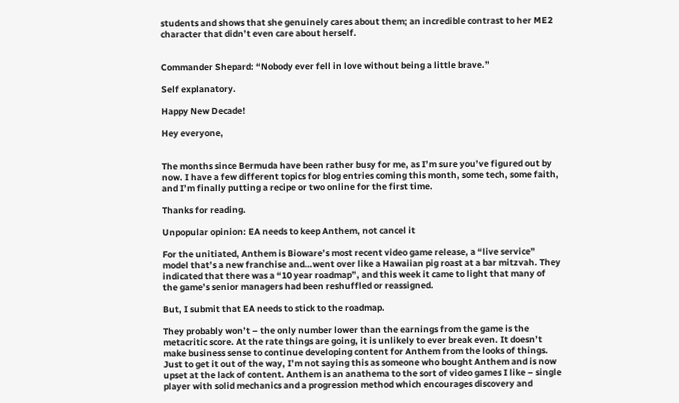students and shows that she genuinely cares about them; an incredible contrast to her ME2 character that didn’t even care about herself.


Commander Shepard: “Nobody ever fell in love without being a little brave.”

Self explanatory.

Happy New Decade!

Hey everyone,


The months since Bermuda have been rather busy for me, as I’m sure you’ve figured out by now. I have a few different topics for blog entries coming this month, some tech, some faith, and I’m finally putting a recipe or two online for the first time.

Thanks for reading.

Unpopular opinion: EA needs to keep Anthem, not cancel it

For the unitiated, Anthem is Bioware’s most recent video game release, a “live service” model that’s a new franchise and…went over like a Hawaiian pig roast at a bar mitzvah. They indicated that there was a “10 year roadmap”, and this week it came to light that many of the game’s senior managers had been reshuffled or reassigned.

But, I submit that EA needs to stick to the roadmap.

They probably won’t – the only number lower than the earnings from the game is the metacritic score. At the rate things are going, it is unlikely to ever break even. It doesn’t make business sense to continue developing content for Anthem from the looks of things. Just to get it out of the way, I’m not saying this as someone who bought Anthem and is now upset at the lack of content. Anthem is an anathema to the sort of video games I like – single player with solid mechanics and a progression method which encourages discovery and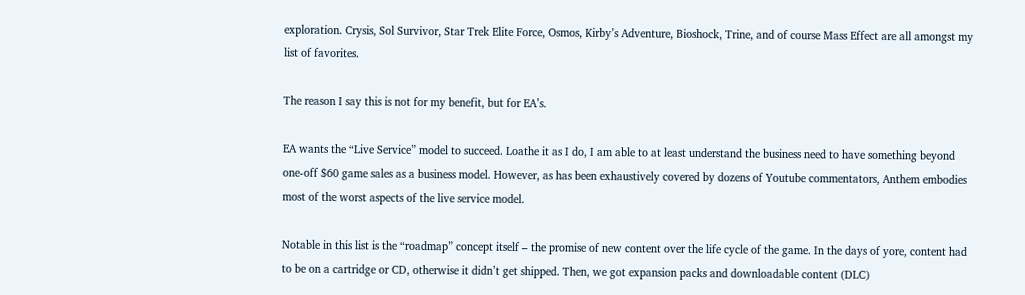exploration. Crysis, Sol Survivor, Star Trek Elite Force, Osmos, Kirby’s Adventure, Bioshock, Trine, and of course Mass Effect are all amongst my list of favorites.

The reason I say this is not for my benefit, but for EA’s.

EA wants the “Live Service” model to succeed. Loathe it as I do, I am able to at least understand the business need to have something beyond one-off $60 game sales as a business model. However, as has been exhaustively covered by dozens of Youtube commentators, Anthem embodies most of the worst aspects of the live service model.

Notable in this list is the “roadmap” concept itself – the promise of new content over the life cycle of the game. In the days of yore, content had to be on a cartridge or CD, otherwise it didn’t get shipped. Then, we got expansion packs and downloadable content (DLC)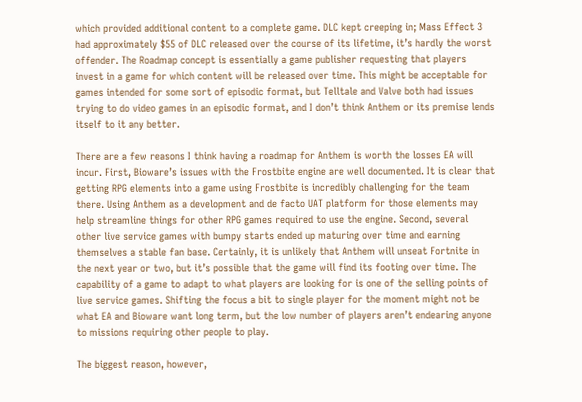which provided additional content to a complete game. DLC kept creeping in; Mass Effect 3 had approximately $55 of DLC released over the course of its lifetime, it’s hardly the worst offender. The Roadmap concept is essentially a game publisher requesting that players invest in a game for which content will be released over time. This might be acceptable for games intended for some sort of episodic format, but Telltale and Valve both had issues trying to do video games in an episodic format, and I don’t think Anthem or its premise lends itself to it any better.

There are a few reasons I think having a roadmap for Anthem is worth the losses EA will incur. First, Bioware’s issues with the Frostbite engine are well documented. It is clear that getting RPG elements into a game using Frostbite is incredibly challenging for the team there. Using Anthem as a development and de facto UAT platform for those elements may help streamline things for other RPG games required to use the engine. Second, several other live service games with bumpy starts ended up maturing over time and earning themselves a stable fan base. Certainly, it is unlikely that Anthem will unseat Fortnite in the next year or two, but it’s possible that the game will find its footing over time. The capability of a game to adapt to what players are looking for is one of the selling points of live service games. Shifting the focus a bit to single player for the moment might not be what EA and Bioware want long term, but the low number of players aren’t endearing anyone to missions requiring other people to play.

The biggest reason, however,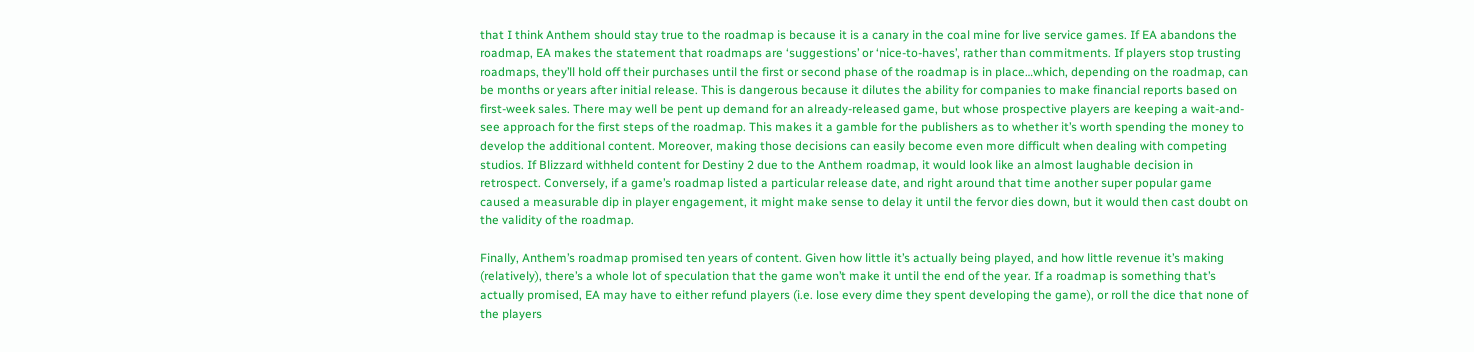that I think Anthem should stay true to the roadmap is because it is a canary in the coal mine for live service games. If EA abandons the roadmap, EA makes the statement that roadmaps are ‘suggestions’ or ‘nice-to-haves’, rather than commitments. If players stop trusting roadmaps, they’ll hold off their purchases until the first or second phase of the roadmap is in place…which, depending on the roadmap, can be months or years after initial release. This is dangerous because it dilutes the ability for companies to make financial reports based on first-week sales. There may well be pent up demand for an already-released game, but whose prospective players are keeping a wait-and-see approach for the first steps of the roadmap. This makes it a gamble for the publishers as to whether it’s worth spending the money to develop the additional content. Moreover, making those decisions can easily become even more difficult when dealing with competing studios. If Blizzard withheld content for Destiny 2 due to the Anthem roadmap, it would look like an almost laughable decision in retrospect. Conversely, if a game’s roadmap listed a particular release date, and right around that time another super popular game caused a measurable dip in player engagement, it might make sense to delay it until the fervor dies down, but it would then cast doubt on the validity of the roadmap.

Finally, Anthem’s roadmap promised ten years of content. Given how little it’s actually being played, and how little revenue it’s making (relatively), there’s a whole lot of speculation that the game won’t make it until the end of the year. If a roadmap is something that’s actually promised, EA may have to either refund players (i.e. lose every dime they spent developing the game), or roll the dice that none of the players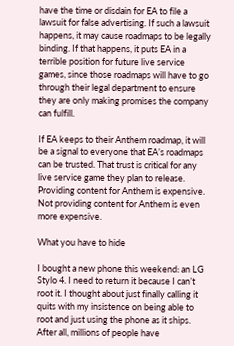have the time or disdain for EA to file a lawsuit for false advertising. If such a lawsuit happens, it may cause roadmaps to be legally binding. If that happens, it puts EA in a terrible position for future live service games, since those roadmaps will have to go through their legal department to ensure they are only making promises the company can fulfill.

If EA keeps to their Anthem roadmap, it will be a signal to everyone that EA’s roadmaps can be trusted. That trust is critical for any live service game they plan to release. Providing content for Anthem is expensive. Not providing content for Anthem is even more expensive.

What you have to hide

I bought a new phone this weekend: an LG Stylo 4. I need to return it because I can’t root it. I thought about just finally calling it quits with my insistence on being able to root and just using the phone as it ships. After all, millions of people have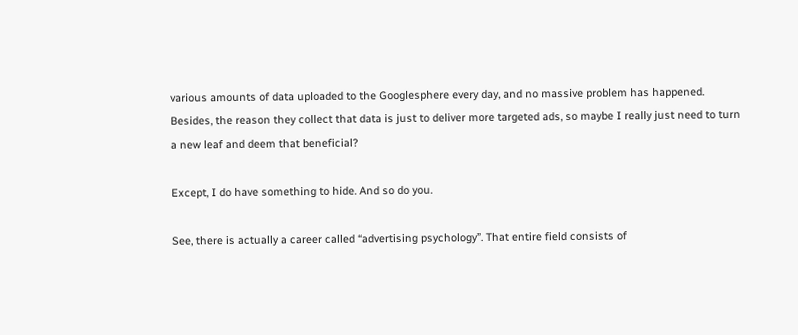various amounts of data uploaded to the Googlesphere every day, and no massive problem has happened. Besides, the reason they collect that data is just to deliver more targeted ads, so maybe I really just need to turn a new leaf and deem that beneficial?

Except, I do have something to hide. And so do you.

See, there is actually a career called “advertising psychology”. That entire field consists of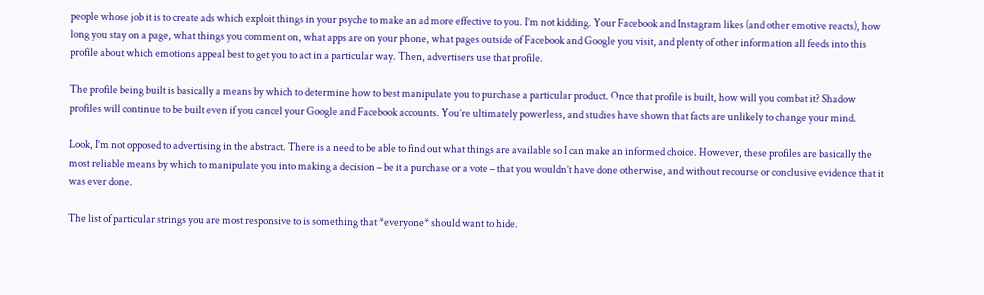people whose job it is to create ads which exploit things in your psyche to make an ad more effective to you. I’m not kidding. Your Facebook and Instagram likes (and other emotive reacts), how long you stay on a page, what things you comment on, what apps are on your phone, what pages outside of Facebook and Google you visit, and plenty of other information all feeds into this profile about which emotions appeal best to get you to act in a particular way. Then, advertisers use that profile.

The profile being built is basically a means by which to determine how to best manipulate you to purchase a particular product. Once that profile is built, how will you combat it? Shadow profiles will continue to be built even if you cancel your Google and Facebook accounts. You’re ultimately powerless, and studies have shown that facts are unlikely to change your mind.

Look, I’m not opposed to advertising in the abstract. There is a need to be able to find out what things are available so I can make an informed choice. However, these profiles are basically the most reliable means by which to manipulate you into making a decision – be it a purchase or a vote – that you wouldn’t have done otherwise, and without recourse or conclusive evidence that it was ever done.

The list of particular strings you are most responsive to is something that *everyone* should want to hide.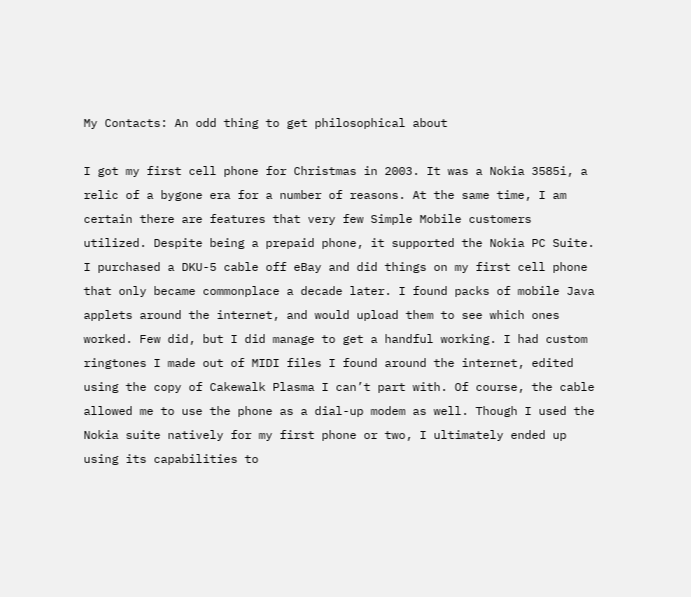My Contacts: An odd thing to get philosophical about

I got my first cell phone for Christmas in 2003. It was a Nokia 3585i, a relic of a bygone era for a number of reasons. At the same time, I am certain there are features that very few Simple Mobile customers utilized. Despite being a prepaid phone, it supported the Nokia PC Suite. I purchased a DKU-5 cable off eBay and did things on my first cell phone that only became commonplace a decade later. I found packs of mobile Java applets around the internet, and would upload them to see which ones worked. Few did, but I did manage to get a handful working. I had custom ringtones I made out of MIDI files I found around the internet, edited using the copy of Cakewalk Plasma I can’t part with. Of course, the cable allowed me to use the phone as a dial-up modem as well. Though I used the Nokia suite natively for my first phone or two, I ultimately ended up using its capabilities to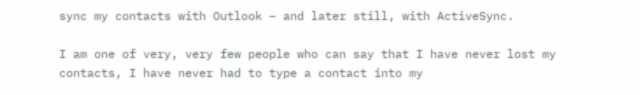sync my contacts with Outlook – and later still, with ActiveSync.

I am one of very, very few people who can say that I have never lost my contacts, I have never had to type a contact into my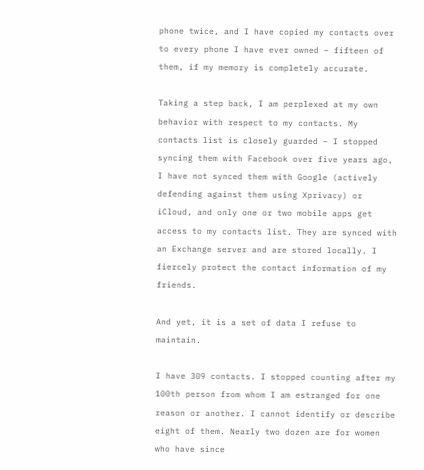phone twice, and I have copied my contacts over to every phone I have ever owned – fifteen of them, if my memory is completely accurate.

Taking a step back, I am perplexed at my own behavior with respect to my contacts. My contacts list is closely guarded – I stopped syncing them with Facebook over five years ago, I have not synced them with Google (actively defending against them using Xprivacy) or iCloud, and only one or two mobile apps get access to my contacts list. They are synced with an Exchange server and are stored locally. I fiercely protect the contact information of my friends.

And yet, it is a set of data I refuse to maintain.

I have 309 contacts. I stopped counting after my 100th person from whom I am estranged for one reason or another. I cannot identify or describe eight of them. Nearly two dozen are for women who have since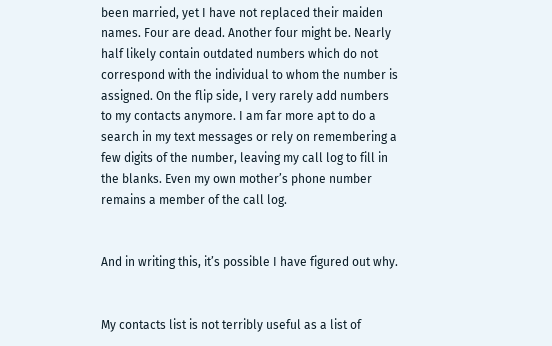been married, yet I have not replaced their maiden names. Four are dead. Another four might be. Nearly half likely contain outdated numbers which do not correspond with the individual to whom the number is assigned. On the flip side, I very rarely add numbers to my contacts anymore. I am far more apt to do a search in my text messages or rely on remembering a few digits of the number, leaving my call log to fill in the blanks. Even my own mother’s phone number remains a member of the call log.


And in writing this, it’s possible I have figured out why.


My contacts list is not terribly useful as a list of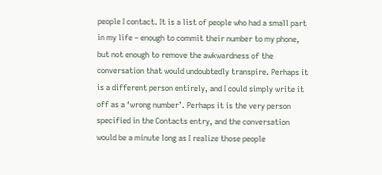people I contact. It is a list of people who had a small part in my life – enough to commit their number to my phone, but not enough to remove the awkwardness of the conversation that would undoubtedly transpire. Perhaps it is a different person entirely, and I could simply write it off as a ‘wrong number’. Perhaps it is the very person specified in the Contacts entry, and the conversation would be a minute long as I realize those people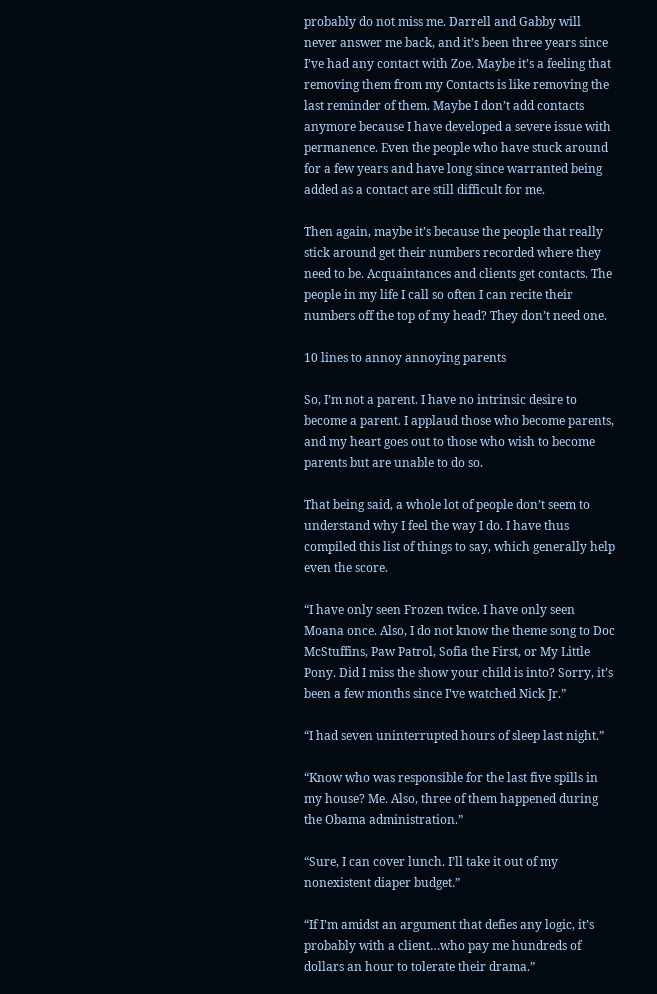probably do not miss me. Darrell and Gabby will never answer me back, and it’s been three years since I’ve had any contact with Zoe. Maybe it’s a feeling that removing them from my Contacts is like removing the last reminder of them. Maybe I don’t add contacts anymore because I have developed a severe issue with permanence. Even the people who have stuck around for a few years and have long since warranted being added as a contact are still difficult for me.

Then again, maybe it’s because the people that really stick around get their numbers recorded where they need to be. Acquaintances and clients get contacts. The people in my life I call so often I can recite their numbers off the top of my head? They don’t need one.

10 lines to annoy annoying parents

So, I’m not a parent. I have no intrinsic desire to become a parent. I applaud those who become parents, and my heart goes out to those who wish to become parents but are unable to do so.

That being said, a whole lot of people don’t seem to understand why I feel the way I do. I have thus compiled this list of things to say, which generally help even the score.

“I have only seen Frozen twice. I have only seen Moana once. Also, I do not know the theme song to Doc McStuffins, Paw Patrol, Sofia the First, or My Little Pony. Did I miss the show your child is into? Sorry, it’s been a few months since I’ve watched Nick Jr.”

“I had seven uninterrupted hours of sleep last night.”

“Know who was responsible for the last five spills in my house? Me. Also, three of them happened during the Obama administration.”

“Sure, I can cover lunch. I’ll take it out of my nonexistent diaper budget.”

“If I’m amidst an argument that defies any logic, it’s probably with a client…who pay me hundreds of dollars an hour to tolerate their drama.”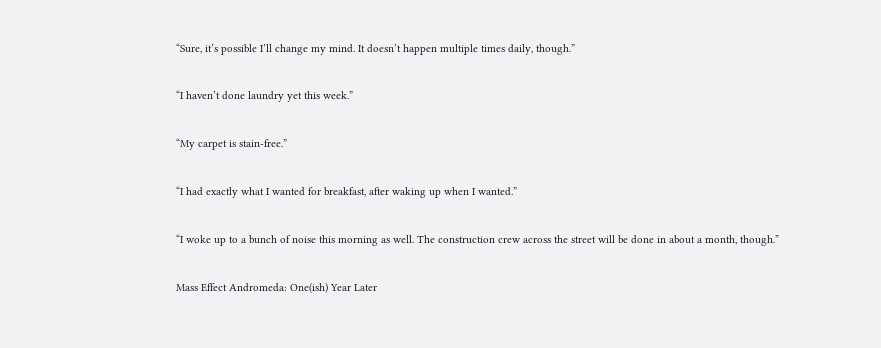“Sure, it’s possible I’ll change my mind. It doesn’t happen multiple times daily, though.”

“I haven’t done laundry yet this week.”

“My carpet is stain-free.”

“I had exactly what I wanted for breakfast, after waking up when I wanted.”

“I woke up to a bunch of noise this morning as well. The construction crew across the street will be done in about a month, though.”

Mass Effect Andromeda: One(ish) Year Later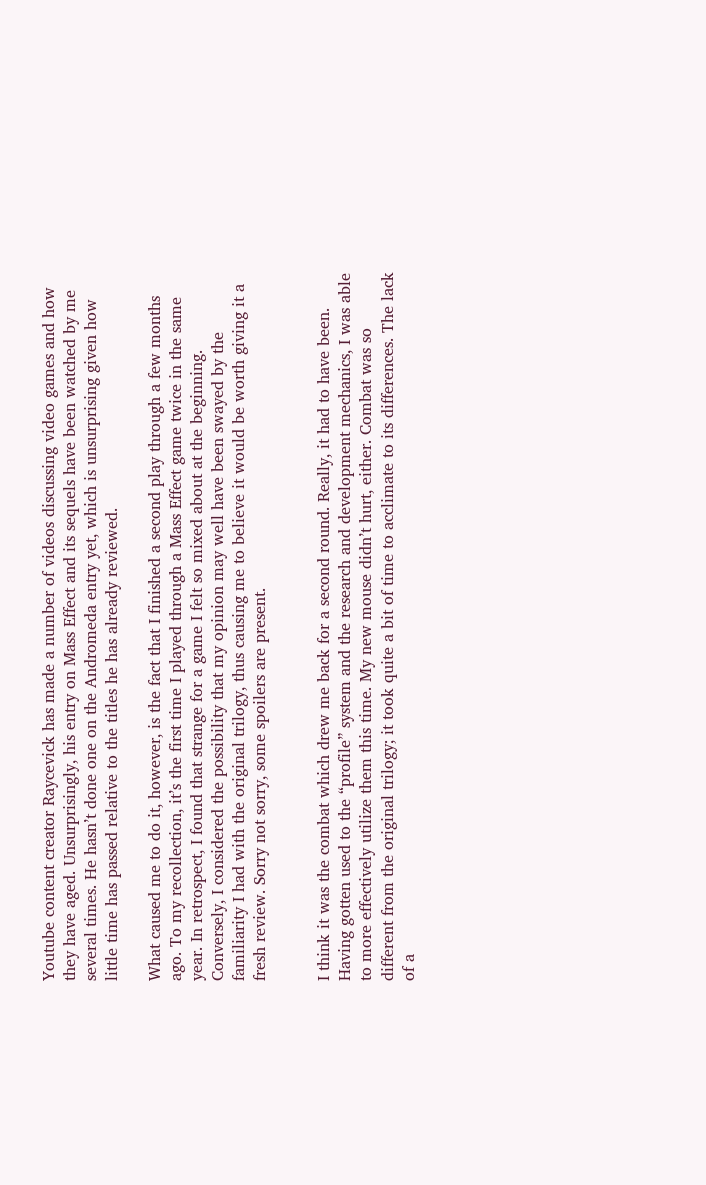Youtube content creator Raycevick has made a number of videos discussing video games and how they have aged. Unsurprisingly, his entry on Mass Effect and its sequels have been watched by me several times. He hasn’t done one on the Andromeda entry yet, which is unsurprising given how little time has passed relative to the titles he has already reviewed.

What caused me to do it, however, is the fact that I finished a second play through a few months ago. To my recollection, it’s the first time I played through a Mass Effect game twice in the same year. In retrospect, I found that strange for a game I felt so mixed about at the beginning. Conversely, I considered the possibility that my opinion may well have been swayed by the familiarity I had with the original trilogy, thus causing me to believe it would be worth giving it a fresh review. Sorry not sorry, some spoilers are present.


I think it was the combat which drew me back for a second round. Really, it had to have been. Having gotten used to the “profile” system and the research and development mechanics, I was able to more effectively utilize them this time. My new mouse didn’t hurt, either. Combat was so different from the original trilogy; it took quite a bit of time to acclimate to its differences. The lack of a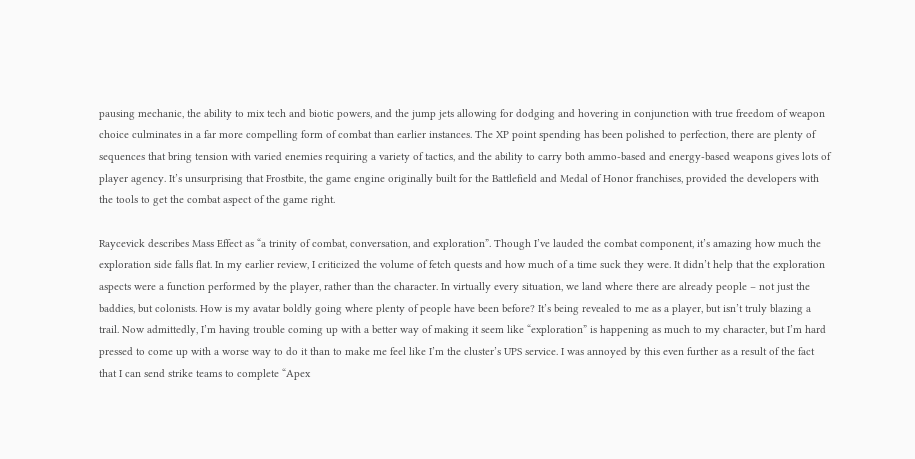pausing mechanic, the ability to mix tech and biotic powers, and the jump jets allowing for dodging and hovering in conjunction with true freedom of weapon choice culminates in a far more compelling form of combat than earlier instances. The XP point spending has been polished to perfection, there are plenty of sequences that bring tension with varied enemies requiring a variety of tactics, and the ability to carry both ammo-based and energy-based weapons gives lots of player agency. It’s unsurprising that Frostbite, the game engine originally built for the Battlefield and Medal of Honor franchises, provided the developers with the tools to get the combat aspect of the game right.

Raycevick describes Mass Effect as “a trinity of combat, conversation, and exploration”. Though I’ve lauded the combat component, it’s amazing how much the exploration side falls flat. In my earlier review, I criticized the volume of fetch quests and how much of a time suck they were. It didn’t help that the exploration aspects were a function performed by the player, rather than the character. In virtually every situation, we land where there are already people – not just the baddies, but colonists. How is my avatar boldly going where plenty of people have been before? It’s being revealed to me as a player, but isn’t truly blazing a trail. Now admittedly, I’m having trouble coming up with a better way of making it seem like “exploration” is happening as much to my character, but I’m hard pressed to come up with a worse way to do it than to make me feel like I’m the cluster’s UPS service. I was annoyed by this even further as a result of the fact that I can send strike teams to complete “Apex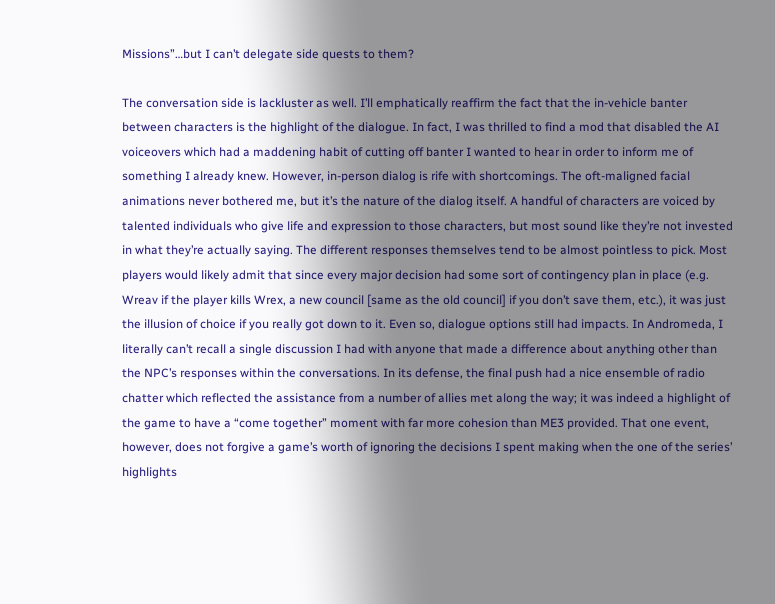Missions”…but I can’t delegate side quests to them?

The conversation side is lackluster as well. I’ll emphatically reaffirm the fact that the in-vehicle banter between characters is the highlight of the dialogue. In fact, I was thrilled to find a mod that disabled the AI voiceovers which had a maddening habit of cutting off banter I wanted to hear in order to inform me of something I already knew. However, in-person dialog is rife with shortcomings. The oft-maligned facial animations never bothered me, but it’s the nature of the dialog itself. A handful of characters are voiced by talented individuals who give life and expression to those characters, but most sound like they’re not invested in what they’re actually saying. The different responses themselves tend to be almost pointless to pick. Most players would likely admit that since every major decision had some sort of contingency plan in place (e.g. Wreav if the player kills Wrex, a new council [same as the old council] if you don’t save them, etc.), it was just the illusion of choice if you really got down to it. Even so, dialogue options still had impacts. In Andromeda, I literally can’t recall a single discussion I had with anyone that made a difference about anything other than the NPC’s responses within the conversations. In its defense, the final push had a nice ensemble of radio chatter which reflected the assistance from a number of allies met along the way; it was indeed a highlight of the game to have a “come together” moment with far more cohesion than ME3 provided. That one event, however, does not forgive a game’s worth of ignoring the decisions I spent making when the one of the series’ highlights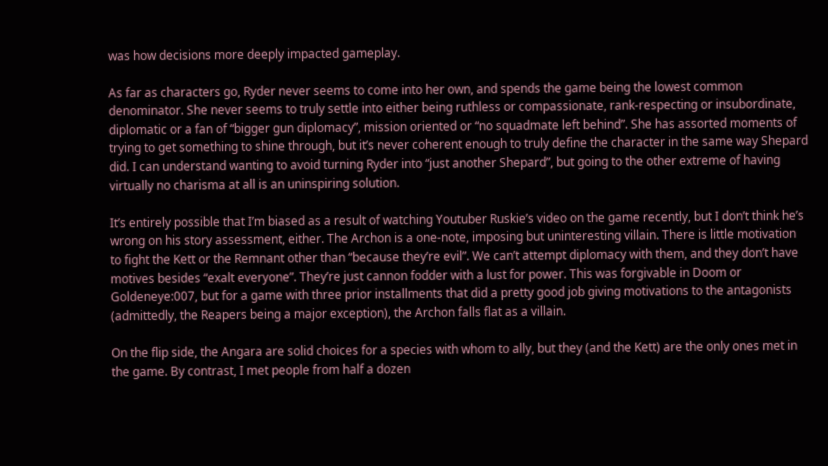was how decisions more deeply impacted gameplay.

As far as characters go, Ryder never seems to come into her own, and spends the game being the lowest common denominator. She never seems to truly settle into either being ruthless or compassionate, rank-respecting or insubordinate, diplomatic or a fan of “bigger gun diplomacy”, mission oriented or “no squadmate left behind”. She has assorted moments of trying to get something to shine through, but it’s never coherent enough to truly define the character in the same way Shepard did. I can understand wanting to avoid turning Ryder into “just another Shepard”, but going to the other extreme of having virtually no charisma at all is an uninspiring solution.

It’s entirely possible that I’m biased as a result of watching Youtuber Ruskie’s video on the game recently, but I don’t think he’s wrong on his story assessment, either. The Archon is a one-note, imposing but uninteresting villain. There is little motivation to fight the Kett or the Remnant other than “because they’re evil”. We can’t attempt diplomacy with them, and they don’t have motives besides “exalt everyone”. They’re just cannon fodder with a lust for power. This was forgivable in Doom or Goldeneye:007, but for a game with three prior installments that did a pretty good job giving motivations to the antagonists (admittedly, the Reapers being a major exception), the Archon falls flat as a villain.

On the flip side, the Angara are solid choices for a species with whom to ally, but they (and the Kett) are the only ones met in the game. By contrast, I met people from half a dozen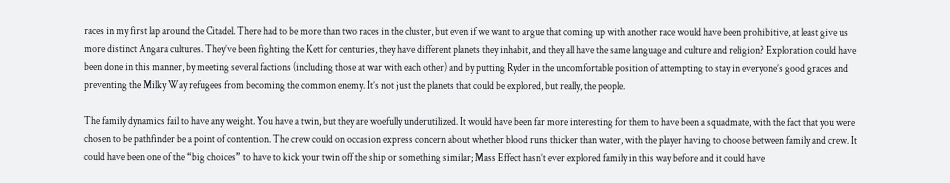races in my first lap around the Citadel. There had to be more than two races in the cluster, but even if we want to argue that coming up with another race would have been prohibitive, at least give us more distinct Angara cultures. They’ve been fighting the Kett for centuries, they have different planets they inhabit, and they all have the same language and culture and religion? Exploration could have been done in this manner, by meeting several factions (including those at war with each other) and by putting Ryder in the uncomfortable position of attempting to stay in everyone’s good graces and preventing the Milky Way refugees from becoming the common enemy. It’s not just the planets that could be explored, but really, the people.

The family dynamics fail to have any weight. You have a twin, but they are woefully underutilized. It would have been far more interesting for them to have been a squadmate, with the fact that you were chosen to be pathfinder be a point of contention. The crew could on occasion express concern about whether blood runs thicker than water, with the player having to choose between family and crew. It could have been one of the “big choices” to have to kick your twin off the ship or something similar; Mass Effect hasn’t ever explored family in this way before and it could have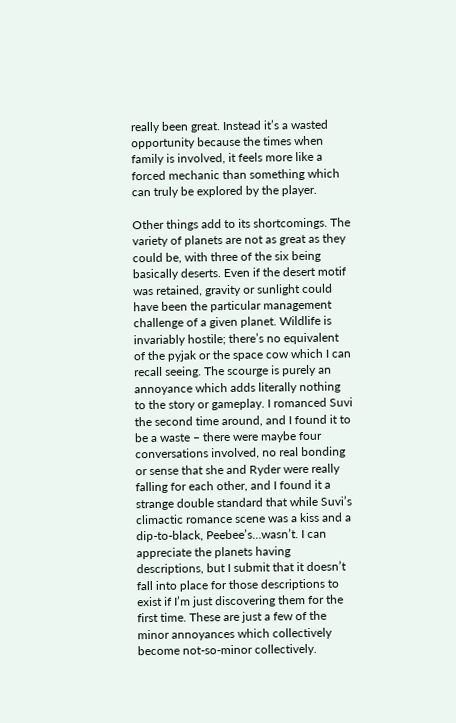really been great. Instead it’s a wasted opportunity because the times when family is involved, it feels more like a forced mechanic than something which can truly be explored by the player.

Other things add to its shortcomings. The variety of planets are not as great as they could be, with three of the six being basically deserts. Even if the desert motif was retained, gravity or sunlight could have been the particular management challenge of a given planet. Wildlife is invariably hostile; there’s no equivalent of the pyjak or the space cow which I can recall seeing. The scourge is purely an annoyance which adds literally nothing to the story or gameplay. I romanced Suvi the second time around, and I found it to be a waste – there were maybe four conversations involved, no real bonding or sense that she and Ryder were really falling for each other, and I found it a strange double standard that while Suvi’s climactic romance scene was a kiss and a dip-to-black, Peebee’s…wasn’t. I can appreciate the planets having descriptions, but I submit that it doesn’t fall into place for those descriptions to exist if I’m just discovering them for the first time. These are just a few of the minor annoyances which collectively become not-so-minor collectively.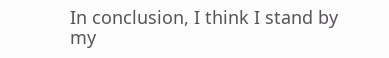In conclusion, I think I stand by my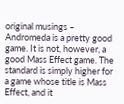original musings – Andromeda is a pretty good game. It is not, however, a good Mass Effect game. The standard is simply higher for a game whose title is Mass Effect, and it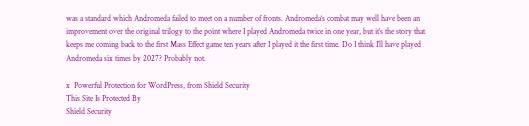was a standard which Andromeda failed to meet on a number of fronts. Andromeda‘s combat may well have been an improvement over the original trilogy to the point where I played Andromeda twice in one year, but it’s the story that keeps me coming back to the first Mass Effect game ten years after I played it the first time. Do I think I’ll have played Andromeda six times by 2027? Probably not.

x  Powerful Protection for WordPress, from Shield Security
This Site Is Protected By
Shield Security